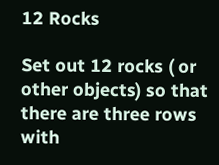12 Rocks

Set out 12 rocks ( or other objects) so that there are three rows with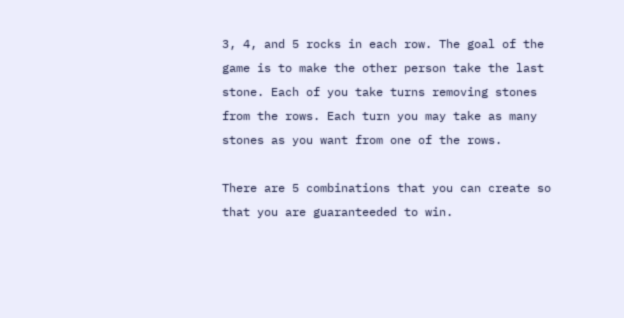3, 4, and 5 rocks in each row. The goal of the game is to make the other person take the last stone. Each of you take turns removing stones from the rows. Each turn you may take as many stones as you want from one of the rows.

There are 5 combinations that you can create so that you are guaranteeded to win.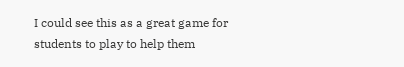I could see this as a great game for students to play to help them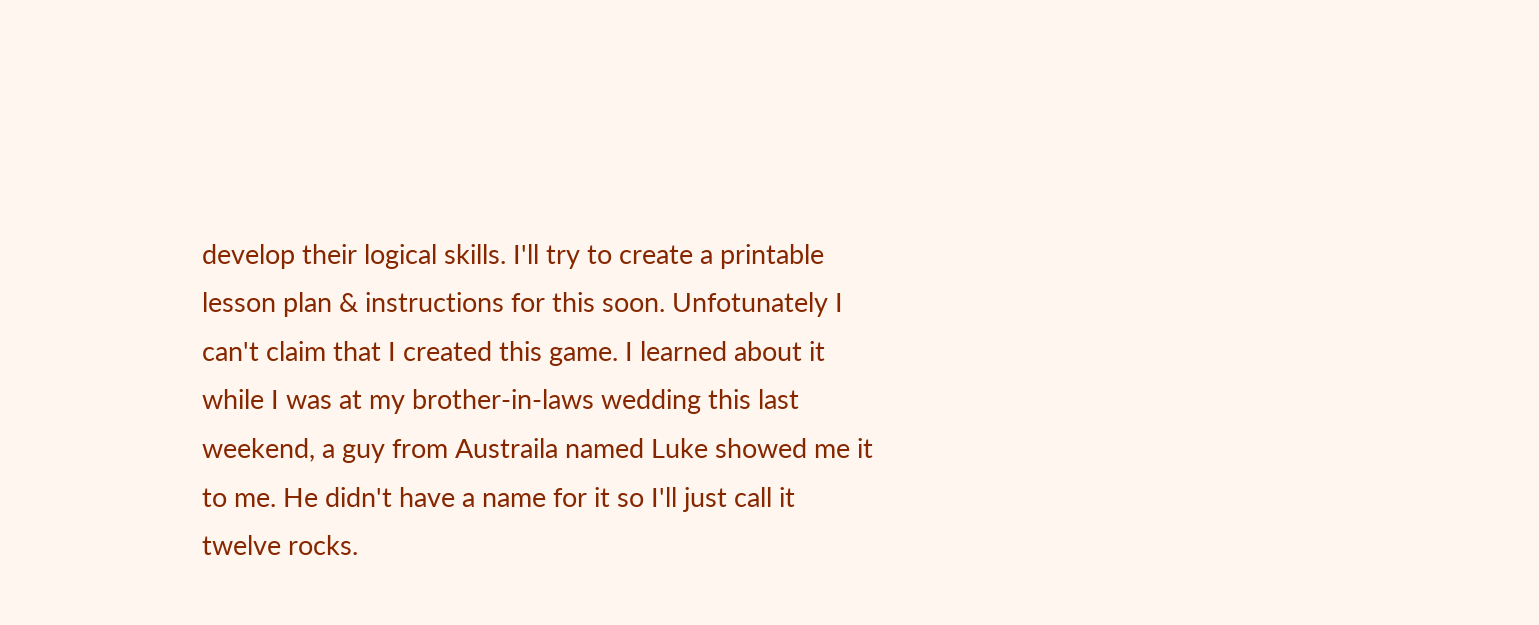develop their logical skills. I'll try to create a printable lesson plan & instructions for this soon. Unfotunately I can't claim that I created this game. I learned about it while I was at my brother-in-laws wedding this last weekend, a guy from Austraila named Luke showed me it to me. He didn't have a name for it so I'll just call it twelve rocks.